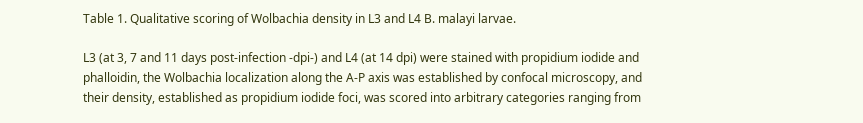Table 1. Qualitative scoring of Wolbachia density in L3 and L4 B. malayi larvae.

L3 (at 3, 7 and 11 days post-infection -dpi-) and L4 (at 14 dpi) were stained with propidium iodide and phalloidin, the Wolbachia localization along the A-P axis was established by confocal microscopy, and their density, established as propidium iodide foci, was scored into arbitrary categories ranging from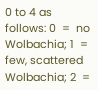0 to 4 as follows: 0  =  no Wolbachia; 1  =  few, scattered Wolbachia; 2  =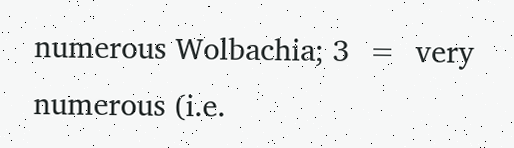numerous Wolbachia; 3  =  very numerous (i.e.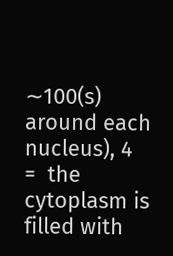∼100(s) around each nucleus), 4  =  the cytoplasm is filled with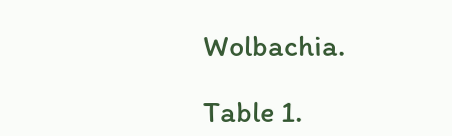Wolbachia.

Table 1.